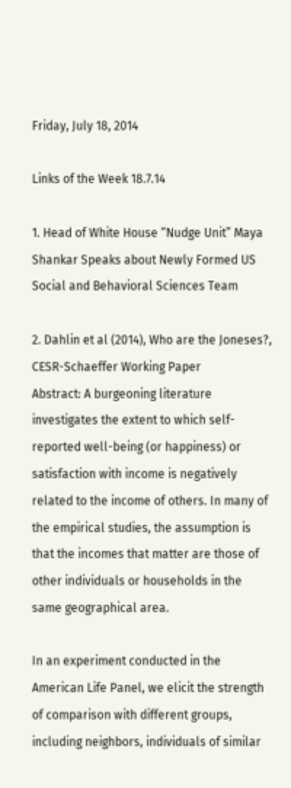Friday, July 18, 2014

Links of the Week 18.7.14

1. Head of White House “Nudge Unit” Maya Shankar Speaks about Newly Formed US Social and Behavioral Sciences Team

2. Dahlin et al (2014), Who are the Joneses?, CESR-Schaeffer Working Paper
Abstract: A burgeoning literature investigates the extent to which self-reported well-being (or happiness) or satisfaction with income is negatively related to the income of others. In many of the empirical studies, the assumption is that the incomes that matter are those of other individuals or households in the same geographical area.

In an experiment conducted in the American Life Panel, we elicit the strength of comparison with different groups, including neighbors, individuals of similar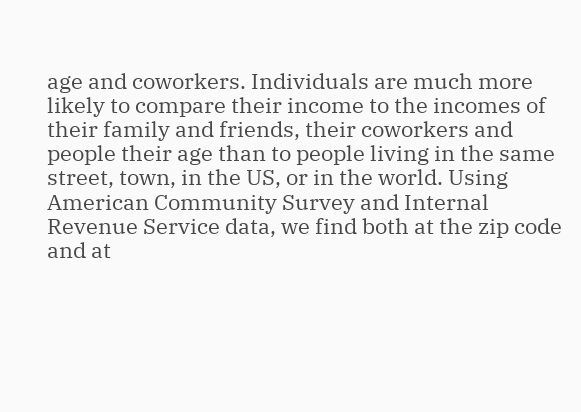age and coworkers. Individuals are much more likely to compare their income to the incomes of their family and friends, their coworkers and people their age than to people living in the same street, town, in the US, or in the world. Using American Community Survey and Internal Revenue Service data, we find both at the zip code and at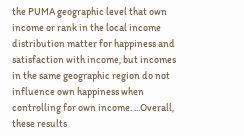the PUMA geographic level that own income or rank in the local income distribution matter for happiness and satisfaction with income, but incomes in the same geographic region do not influence own happiness when controlling for own income. ...Overall, these results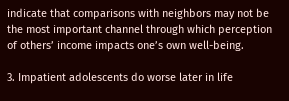indicate that comparisons with neighbors may not be the most important channel through which perception of others’ income impacts one’s own well-being.

3. Impatient adolescents do worse later in life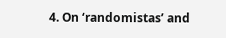4. On ‘randomistas’ and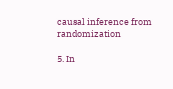causal inference from randomization

5. In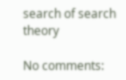search of search theory

No comments: